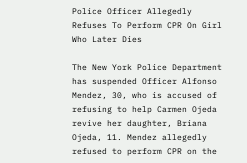Police Officer Allegedly Refuses To Perform CPR On Girl Who Later Dies

The New York Police Department has suspended Officer Alfonso Mendez, 30, who is accused of refusing to help Carmen Ojeda revive her daughter, Briana Ojeda, 11. Mendez allegedly refused to perform CPR on the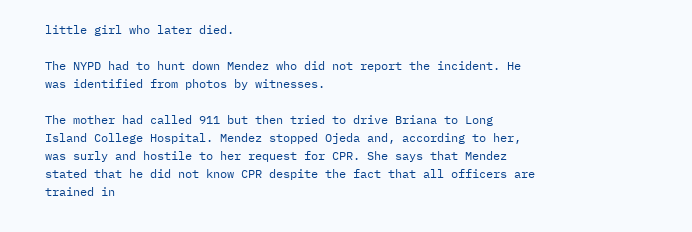little girl who later died.

The NYPD had to hunt down Mendez who did not report the incident. He was identified from photos by witnesses.

The mother had called 911 but then tried to drive Briana to Long Island College Hospital. Mendez stopped Ojeda and, according to her, was surly and hostile to her request for CPR. She says that Mendez stated that he did not know CPR despite the fact that all officers are trained in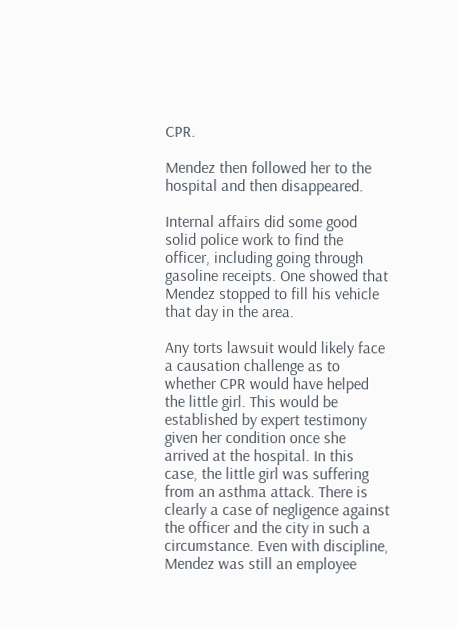CPR.

Mendez then followed her to the hospital and then disappeared.

Internal affairs did some good solid police work to find the officer, including going through gasoline receipts. One showed that Mendez stopped to fill his vehicle that day in the area.

Any torts lawsuit would likely face a causation challenge as to whether CPR would have helped the little girl. This would be established by expert testimony given her condition once she arrived at the hospital. In this case, the little girl was suffering from an asthma attack. There is clearly a case of negligence against the officer and the city in such a circumstance. Even with discipline, Mendez was still an employee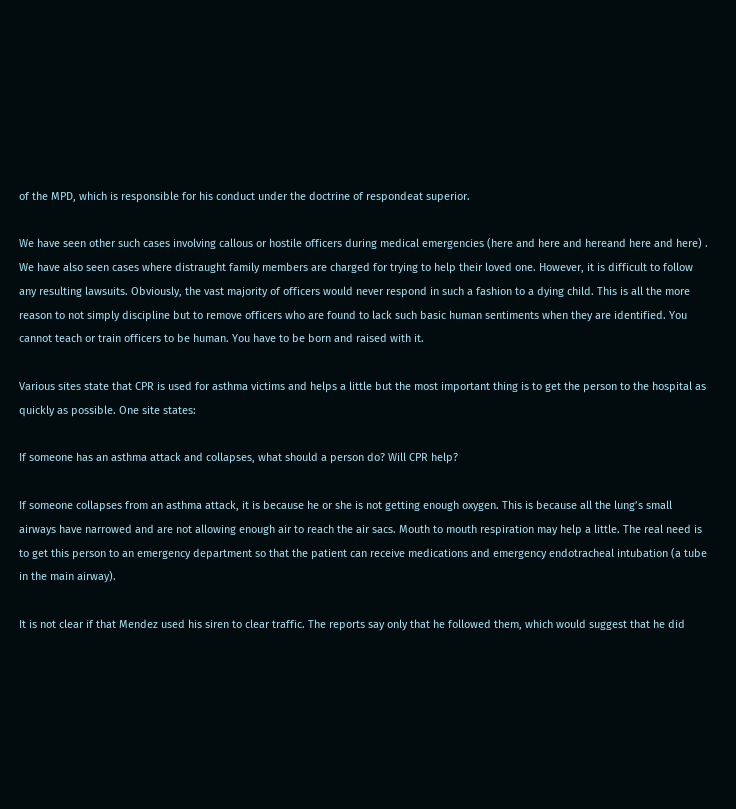of the MPD, which is responsible for his conduct under the doctrine of respondeat superior.

We have seen other such cases involving callous or hostile officers during medical emergencies (here and here and hereand here and here) . We have also seen cases where distraught family members are charged for trying to help their loved one. However, it is difficult to follow any resulting lawsuits. Obviously, the vast majority of officers would never respond in such a fashion to a dying child. This is all the more reason to not simply discipline but to remove officers who are found to lack such basic human sentiments when they are identified. You cannot teach or train officers to be human. You have to be born and raised with it.

Various sites state that CPR is used for asthma victims and helps a little but the most important thing is to get the person to the hospital as quickly as possible. One site states:

If someone has an asthma attack and collapses, what should a person do? Will CPR help?

If someone collapses from an asthma attack, it is because he or she is not getting enough oxygen. This is because all the lung’s small airways have narrowed and are not allowing enough air to reach the air sacs. Mouth to mouth respiration may help a little. The real need is to get this person to an emergency department so that the patient can receive medications and emergency endotracheal intubation (a tube in the main airway).

It is not clear if that Mendez used his siren to clear traffic. The reports say only that he followed them, which would suggest that he did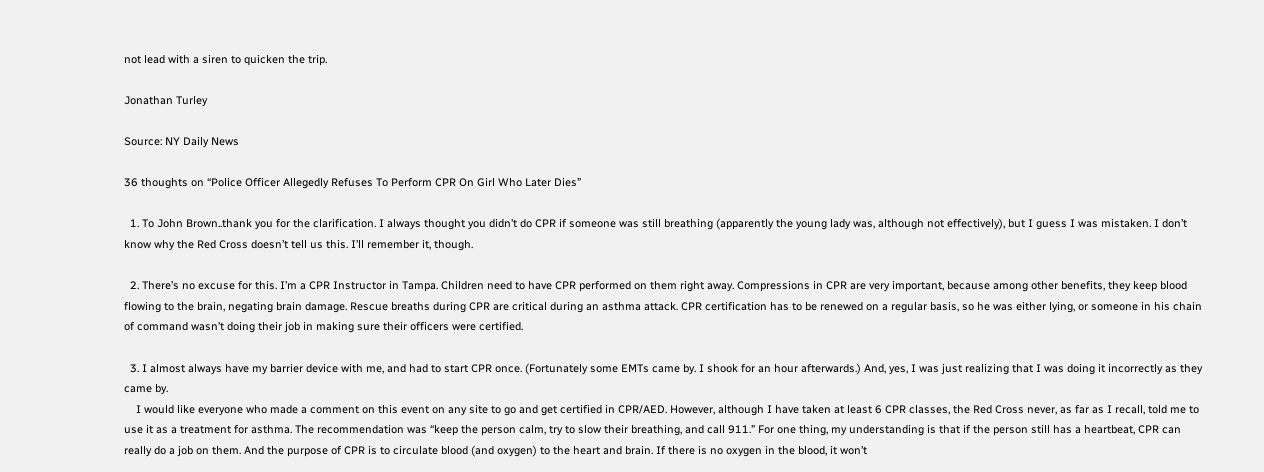not lead with a siren to quicken the trip.

Jonathan Turley

Source: NY Daily News

36 thoughts on “Police Officer Allegedly Refuses To Perform CPR On Girl Who Later Dies”

  1. To John Brown..thank you for the clarification. I always thought you didn’t do CPR if someone was still breathing (apparently the young lady was, although not effectively), but I guess I was mistaken. I don’t know why the Red Cross doesn’t tell us this. I’ll remember it, though.

  2. There’s no excuse for this. I’m a CPR Instructor in Tampa. Children need to have CPR performed on them right away. Compressions in CPR are very important, because among other benefits, they keep blood flowing to the brain, negating brain damage. Rescue breaths during CPR are critical during an asthma attack. CPR certification has to be renewed on a regular basis, so he was either lying, or someone in his chain of command wasn’t doing their job in making sure their officers were certified.

  3. I almost always have my barrier device with me, and had to start CPR once. (Fortunately some EMTs came by. I shook for an hour afterwards.) And, yes, I was just realizing that I was doing it incorrectly as they came by.
    I would like everyone who made a comment on this event on any site to go and get certified in CPR/AED. However, although I have taken at least 6 CPR classes, the Red Cross never, as far as I recall, told me to use it as a treatment for asthma. The recommendation was “keep the person calm, try to slow their breathing, and call 911.” For one thing, my understanding is that if the person still has a heartbeat, CPR can really do a job on them. And the purpose of CPR is to circulate blood (and oxygen) to the heart and brain. If there is no oxygen in the blood, it won’t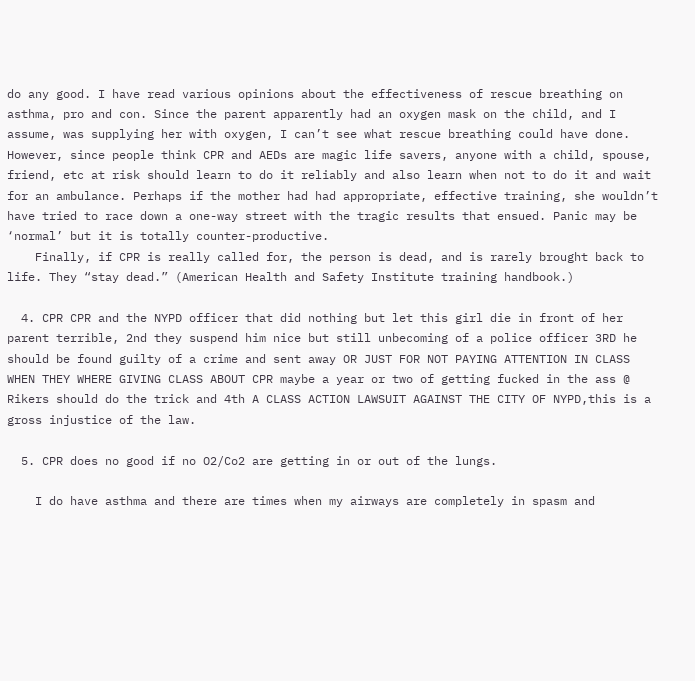do any good. I have read various opinions about the effectiveness of rescue breathing on asthma, pro and con. Since the parent apparently had an oxygen mask on the child, and I assume, was supplying her with oxygen, I can’t see what rescue breathing could have done. However, since people think CPR and AEDs are magic life savers, anyone with a child, spouse, friend, etc at risk should learn to do it reliably and also learn when not to do it and wait for an ambulance. Perhaps if the mother had had appropriate, effective training, she wouldn’t have tried to race down a one-way street with the tragic results that ensued. Panic may be ‘normal’ but it is totally counter-productive.
    Finally, if CPR is really called for, the person is dead, and is rarely brought back to life. They “stay dead.” (American Health and Safety Institute training handbook.)

  4. CPR CPR and the NYPD officer that did nothing but let this girl die in front of her parent terrible, 2nd they suspend him nice but still unbecoming of a police officer 3RD he should be found guilty of a crime and sent away OR JUST FOR NOT PAYING ATTENTION IN CLASS WHEN THEY WHERE GIVING CLASS ABOUT CPR maybe a year or two of getting fucked in the ass @ Rikers should do the trick and 4th A CLASS ACTION LAWSUIT AGAINST THE CITY OF NYPD,this is a gross injustice of the law.

  5. CPR does no good if no O2/Co2 are getting in or out of the lungs.

    I do have asthma and there are times when my airways are completely in spasm and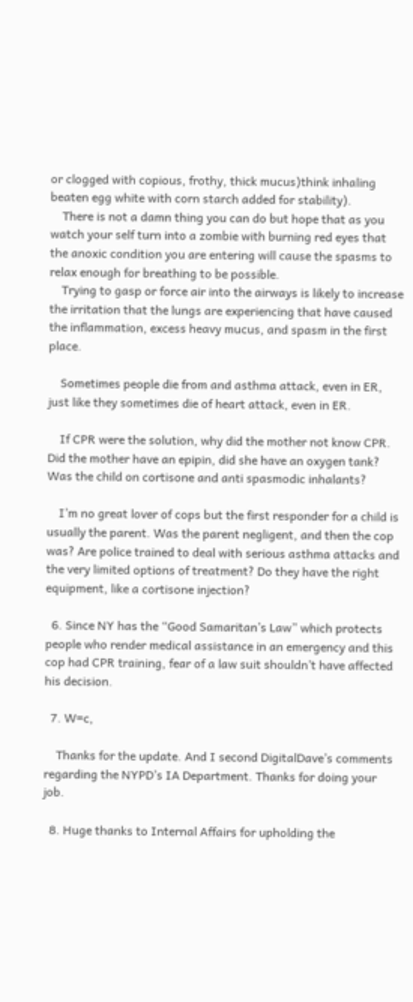or clogged with copious, frothy, thick mucus)think inhaling beaten egg white with corn starch added for stability).
    There is not a damn thing you can do but hope that as you watch your self turn into a zombie with burning red eyes that the anoxic condition you are entering will cause the spasms to relax enough for breathing to be possible.
    Trying to gasp or force air into the airways is likely to increase the irritation that the lungs are experiencing that have caused the inflammation, excess heavy mucus, and spasm in the first place.

    Sometimes people die from and asthma attack, even in ER, just like they sometimes die of heart attack, even in ER.

    If CPR were the solution, why did the mother not know CPR. Did the mother have an epipin, did she have an oxygen tank? Was the child on cortisone and anti spasmodic inhalants?

    I’m no great lover of cops but the first responder for a child is usually the parent. Was the parent negligent, and then the cop was? Are police trained to deal with serious asthma attacks and the very limited options of treatment? Do they have the right equipment, like a cortisone injection?

  6. Since NY has the “Good Samaritan’s Law” which protects people who render medical assistance in an emergency and this cop had CPR training, fear of a law suit shouldn’t have affected his decision.

  7. W=c,

    Thanks for the update. And I second DigitalDave’s comments regarding the NYPD’s IA Department. Thanks for doing your job.

  8. Huge thanks to Internal Affairs for upholding the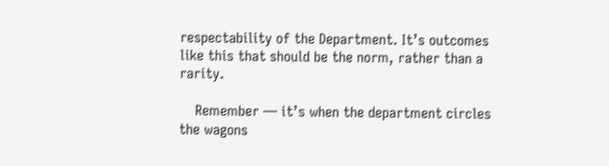respectability of the Department. It’s outcomes like this that should be the norm, rather than a rarity.

    Remember — it’s when the department circles the wagons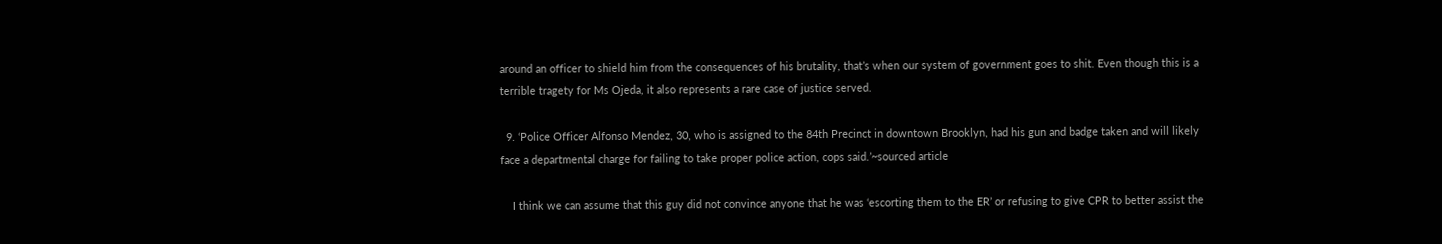around an officer to shield him from the consequences of his brutality, that’s when our system of government goes to shit. Even though this is a terrible tragety for Ms Ojeda, it also represents a rare case of justice served.

  9. ‘Police Officer Alfonso Mendez, 30, who is assigned to the 84th Precinct in downtown Brooklyn, had his gun and badge taken and will likely face a departmental charge for failing to take proper police action, cops said.’~sourced article

    I think we can assume that this guy did not convince anyone that he was ‘escorting them to the ER’ or refusing to give CPR to better assist the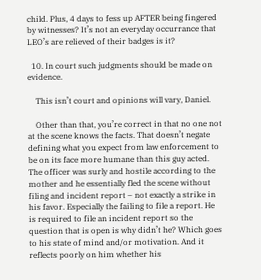child. Plus, 4 days to fess up AFTER being fingered by witnesses? It’s not an everyday occurrance that LEO’s are relieved of their badges is it?

  10. In court such judgments should be made on evidence.

    This isn’t court and opinions will vary, Daniel.

    Other than that, you’re correct in that no one not at the scene knows the facts. That doesn’t negate defining what you expect from law enforcement to be on its face more humane than this guy acted. The officer was surly and hostile according to the mother and he essentially fled the scene without filing and incident report – not exactly a strike in his favor. Especially the failing to file a report. He is required to file an incident report so the question that is open is why didn’t he? Which goes to his state of mind and/or motivation. And it reflects poorly on him whether his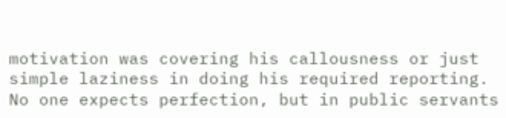motivation was covering his callousness or just simple laziness in doing his required reporting. No one expects perfection, but in public servants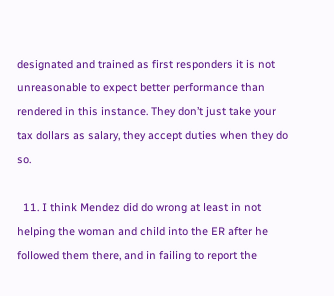designated and trained as first responders it is not unreasonable to expect better performance than rendered in this instance. They don’t just take your tax dollars as salary, they accept duties when they do so.

  11. I think Mendez did do wrong at least in not helping the woman and child into the ER after he followed them there, and in failing to report the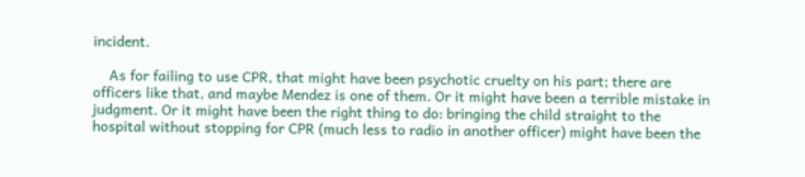incident.

    As for failing to use CPR, that might have been psychotic cruelty on his part; there are officers like that, and maybe Mendez is one of them. Or it might have been a terrible mistake in judgment. Or it might have been the right thing to do: bringing the child straight to the hospital without stopping for CPR (much less to radio in another officer) might have been the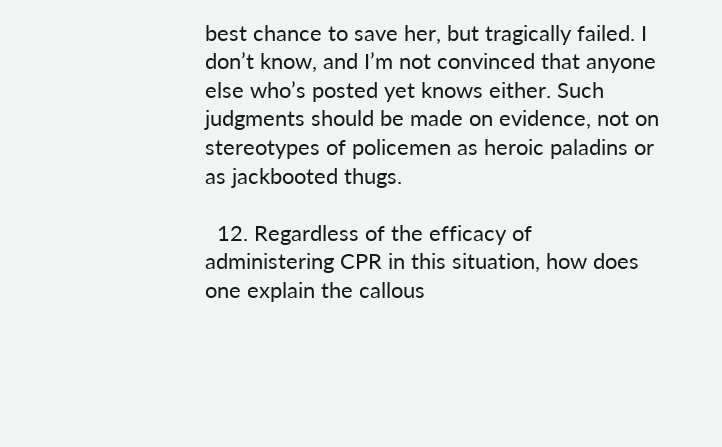best chance to save her, but tragically failed. I don’t know, and I’m not convinced that anyone else who’s posted yet knows either. Such judgments should be made on evidence, not on stereotypes of policemen as heroic paladins or as jackbooted thugs.

  12. Regardless of the efficacy of administering CPR in this situation, how does one explain the callous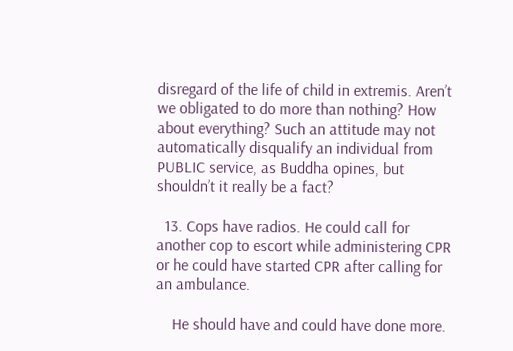disregard of the life of child in extremis. Aren’t we obligated to do more than nothing? How about everything? Such an attitude may not automatically disqualify an individual from PUBLIC service, as Buddha opines, but shouldn’t it really be a fact?

  13. Cops have radios. He could call for another cop to escort while administering CPR or he could have started CPR after calling for an ambulance.

    He should have and could have done more.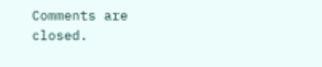Comments are closed.